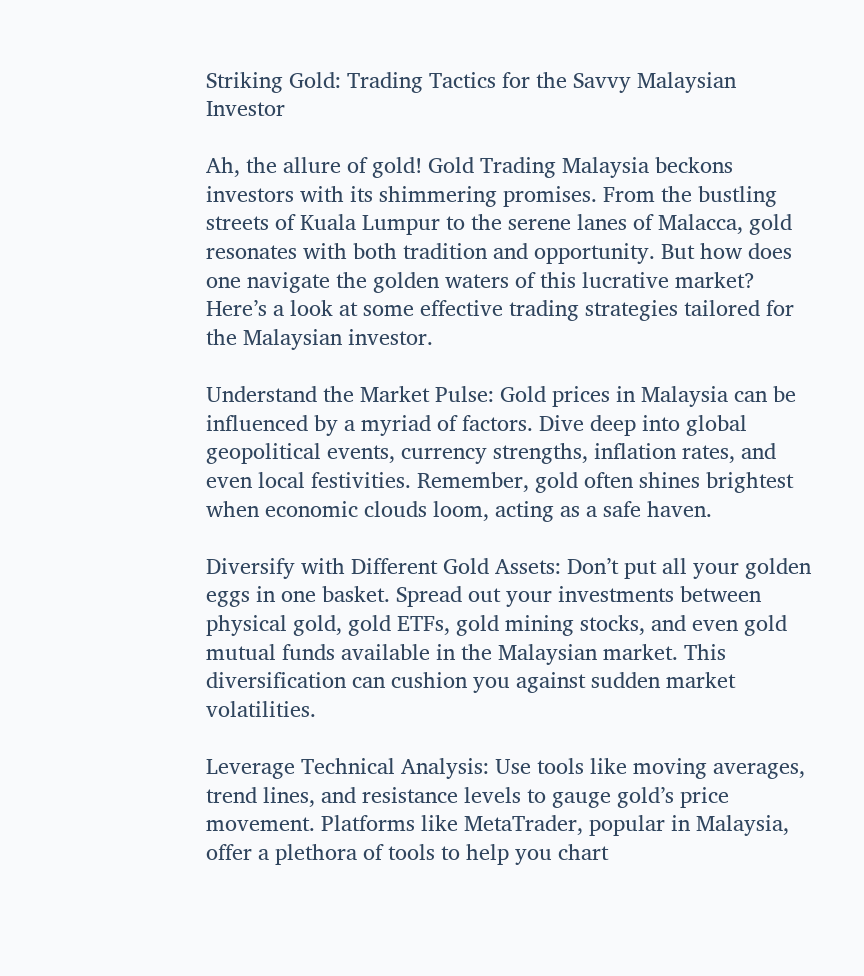Striking Gold: Trading Tactics for the Savvy Malaysian Investor

Ah, the allure of gold! Gold Trading Malaysia beckons investors with its shimmering promises. From the bustling streets of Kuala Lumpur to the serene lanes of Malacca, gold resonates with both tradition and opportunity. But how does one navigate the golden waters of this lucrative market? Here’s a look at some effective trading strategies tailored for the Malaysian investor.

Understand the Market Pulse: Gold prices in Malaysia can be influenced by a myriad of factors. Dive deep into global geopolitical events, currency strengths, inflation rates, and even local festivities. Remember, gold often shines brightest when economic clouds loom, acting as a safe haven.

Diversify with Different Gold Assets: Don’t put all your golden eggs in one basket. Spread out your investments between physical gold, gold ETFs, gold mining stocks, and even gold mutual funds available in the Malaysian market. This diversification can cushion you against sudden market volatilities.

Leverage Technical Analysis: Use tools like moving averages, trend lines, and resistance levels to gauge gold’s price movement. Platforms like MetaTrader, popular in Malaysia, offer a plethora of tools to help you chart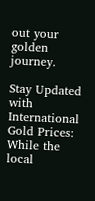out your golden journey.

Stay Updated with International Gold Prices: While the local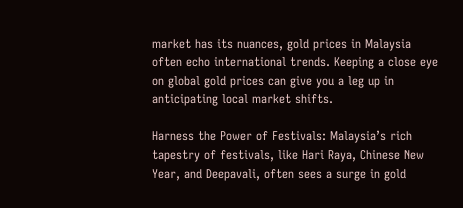market has its nuances, gold prices in Malaysia often echo international trends. Keeping a close eye on global gold prices can give you a leg up in anticipating local market shifts.

Harness the Power of Festivals: Malaysia’s rich tapestry of festivals, like Hari Raya, Chinese New Year, and Deepavali, often sees a surge in gold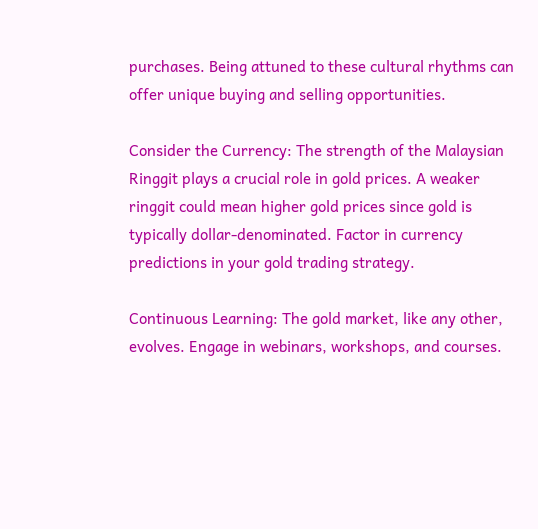purchases. Being attuned to these cultural rhythms can offer unique buying and selling opportunities.

Consider the Currency: The strength of the Malaysian Ringgit plays a crucial role in gold prices. A weaker ringgit could mean higher gold prices since gold is typically dollar-denominated. Factor in currency predictions in your gold trading strategy.

Continuous Learning: The gold market, like any other, evolves. Engage in webinars, workshops, and courses.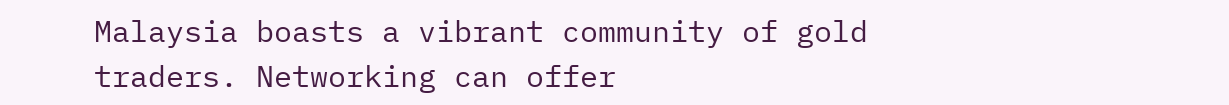Malaysia boasts a vibrant community of gold traders. Networking can offer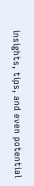insights, tips, and even potential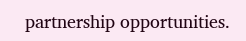partnership opportunities.